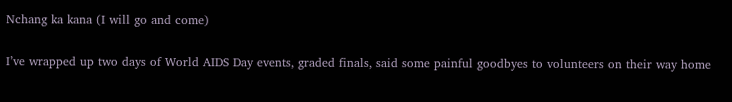Nchang ka kana (I will go and come)

I’ve wrapped up two days of World AIDS Day events, graded finals, said some painful goodbyes to volunteers on their way home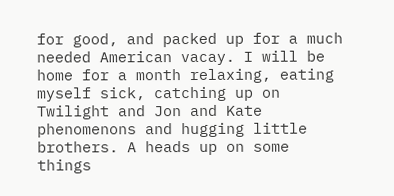for good, and packed up for a much needed American vacay. I will be home for a month relaxing, eating myself sick, catching up on Twilight and Jon and Kate phenomenons and hugging little brothers. A heads up on some things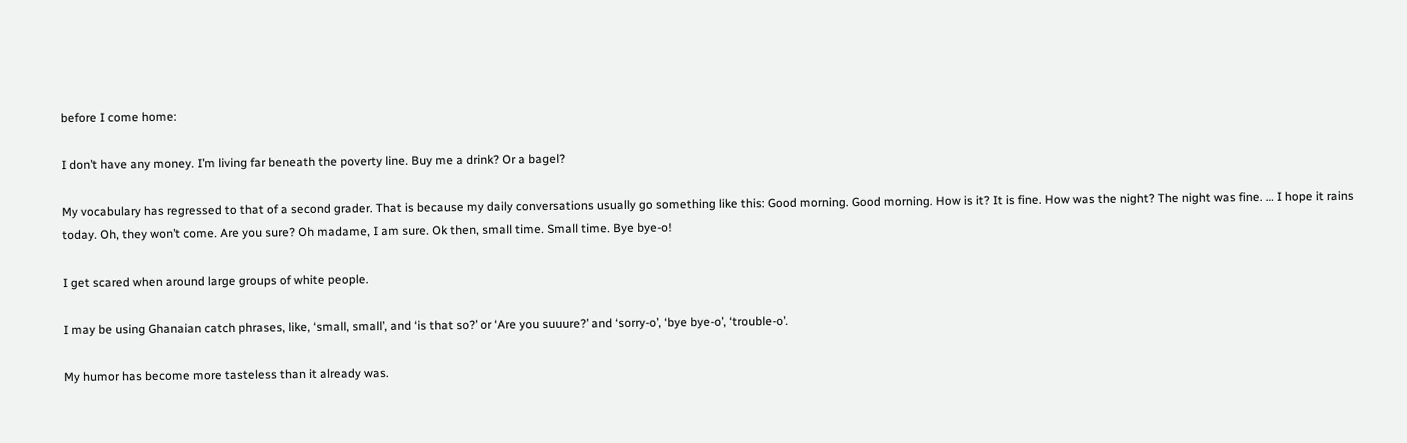before I come home:

I don’t have any money. I’m living far beneath the poverty line. Buy me a drink? Or a bagel?

My vocabulary has regressed to that of a second grader. That is because my daily conversations usually go something like this: Good morning. Good morning. How is it? It is fine. How was the night? The night was fine. … I hope it rains today. Oh, they won’t come. Are you sure? Oh madame, I am sure. Ok then, small time. Small time. Bye bye-o!

I get scared when around large groups of white people.

I may be using Ghanaian catch phrases, like, ‘small, small’, and ‘is that so?’ or ‘Are you suuure?’ and ‘sorry-o’, ‘bye bye-o’, ‘trouble-o’.

My humor has become more tasteless than it already was.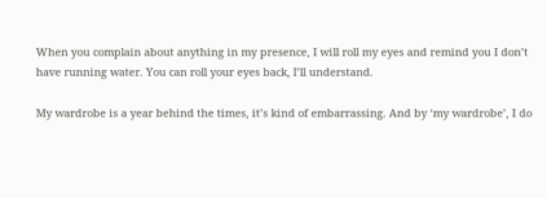When you complain about anything in my presence, I will roll my eyes and remind you I don’t have running water. You can roll your eyes back, I’ll understand.

My wardrobe is a year behind the times, it’s kind of embarrassing. And by ‘my wardrobe’, I do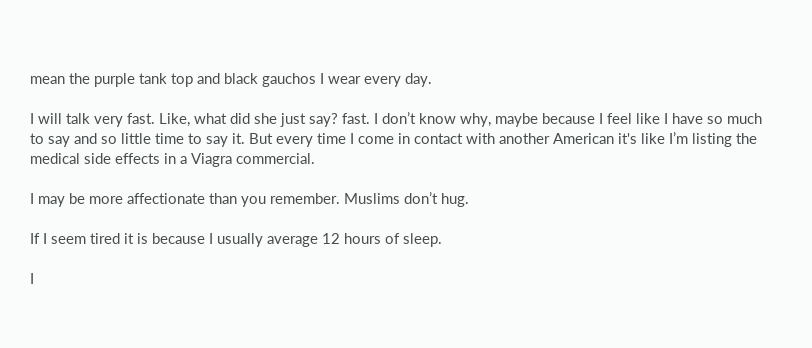mean the purple tank top and black gauchos I wear every day.

I will talk very fast. Like, what did she just say? fast. I don’t know why, maybe because I feel like I have so much to say and so little time to say it. But every time I come in contact with another American it's like I’m listing the medical side effects in a Viagra commercial.

I may be more affectionate than you remember. Muslims don’t hug.

If I seem tired it is because I usually average 12 hours of sleep.

I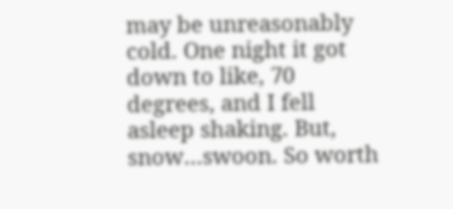may be unreasonably cold. One night it got down to like, 70 degrees, and I fell asleep shaking. But, snow…swoon. So worth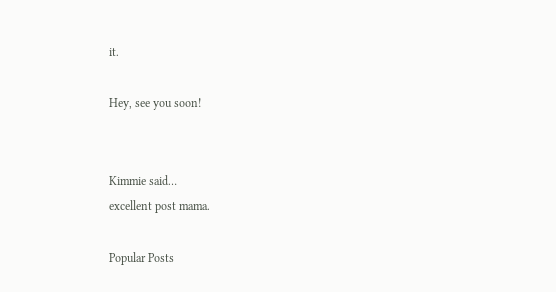it.

Hey, see you soon!


Kimmie said…
excellent post mama.

Popular Posts